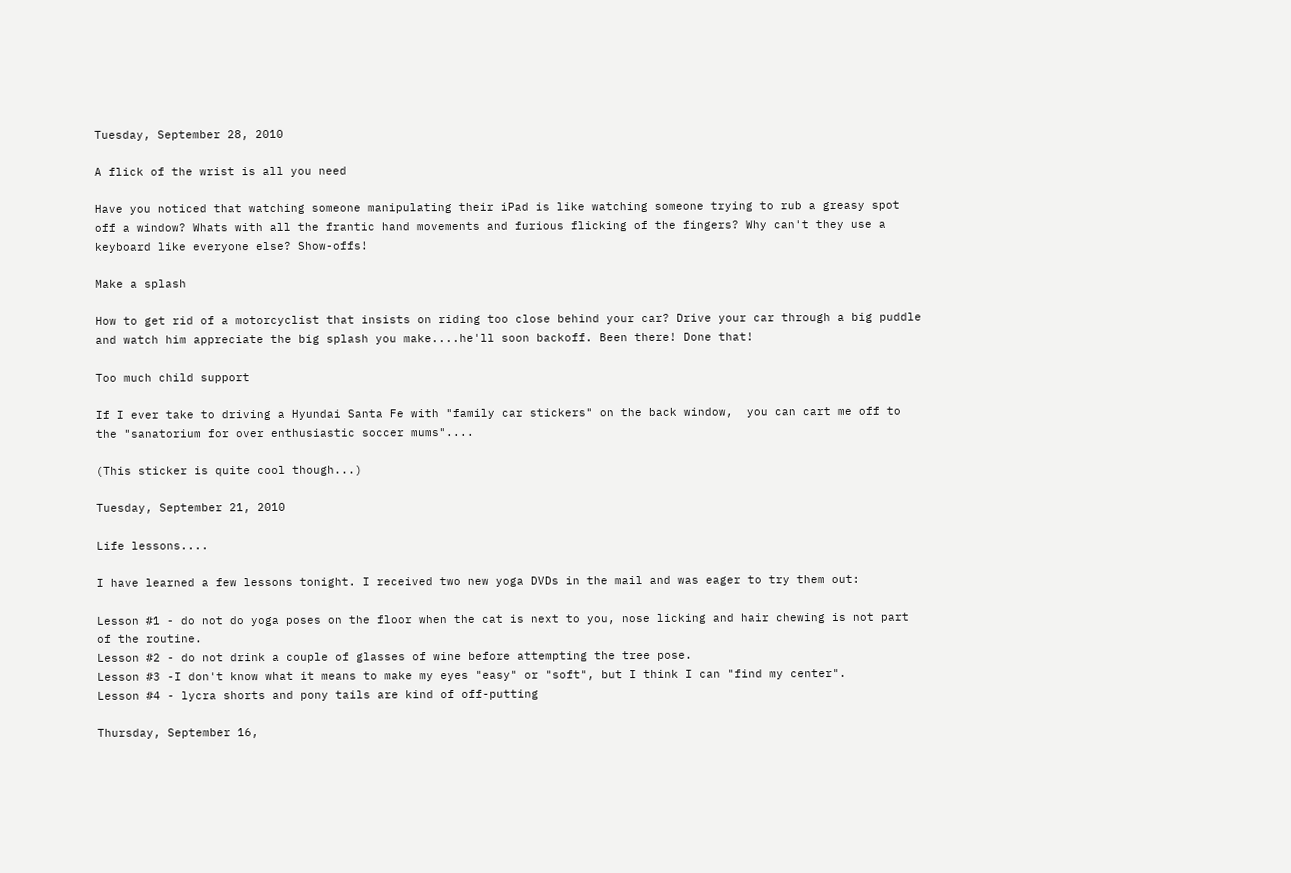Tuesday, September 28, 2010

A flick of the wrist is all you need

Have you noticed that watching someone manipulating their iPad is like watching someone trying to rub a greasy spot off a window? Whats with all the frantic hand movements and furious flicking of the fingers? Why can't they use a keyboard like everyone else? Show-offs!

Make a splash

How to get rid of a motorcyclist that insists on riding too close behind your car? Drive your car through a big puddle and watch him appreciate the big splash you make....he'll soon backoff. Been there! Done that!

Too much child support

If I ever take to driving a Hyundai Santa Fe with "family car stickers" on the back window,  you can cart me off to the "sanatorium for over enthusiastic soccer mums"....

(This sticker is quite cool though...)

Tuesday, September 21, 2010

Life lessons....

I have learned a few lessons tonight. I received two new yoga DVDs in the mail and was eager to try them out:

Lesson #1 - do not do yoga poses on the floor when the cat is next to you, nose licking and hair chewing is not part of the routine.
Lesson #2 - do not drink a couple of glasses of wine before attempting the tree pose.
Lesson #3 -I don't know what it means to make my eyes "easy" or "soft", but I think I can "find my center".
Lesson #4 - lycra shorts and pony tails are kind of off-putting

Thursday, September 16,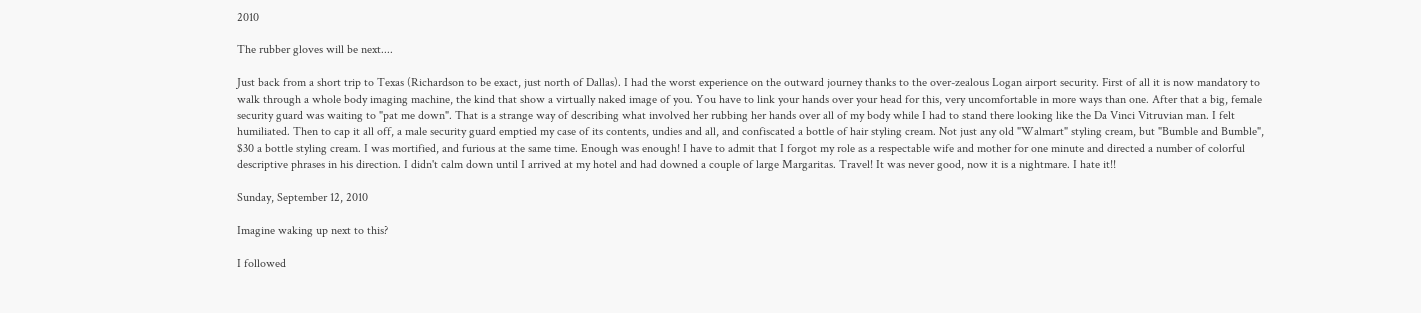2010

The rubber gloves will be next....

Just back from a short trip to Texas (Richardson to be exact, just north of Dallas). I had the worst experience on the outward journey thanks to the over-zealous Logan airport security. First of all it is now mandatory to walk through a whole body imaging machine, the kind that show a virtually naked image of you. You have to link your hands over your head for this, very uncomfortable in more ways than one. After that a big, female security guard was waiting to "pat me down". That is a strange way of describing what involved her rubbing her hands over all of my body while I had to stand there looking like the Da Vinci Vitruvian man. I felt humiliated. Then to cap it all off, a male security guard emptied my case of its contents, undies and all, and confiscated a bottle of hair styling cream. Not just any old "Walmart" styling cream, but "Bumble and Bumble", $30 a bottle styling cream. I was mortified, and furious at the same time. Enough was enough! I have to admit that I forgot my role as a respectable wife and mother for one minute and directed a number of colorful descriptive phrases in his direction. I didn't calm down until I arrived at my hotel and had downed a couple of large Margaritas. Travel! It was never good, now it is a nightmare. I hate it!!

Sunday, September 12, 2010

Imagine waking up next to this?

I followed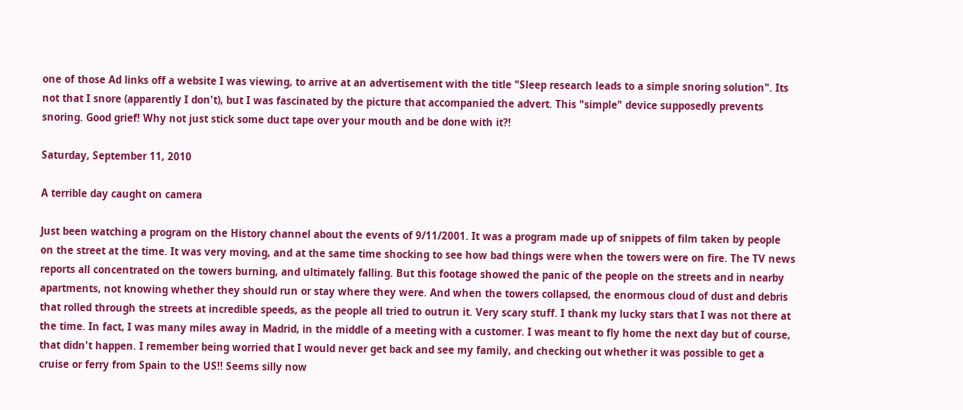one of those Ad links off a website I was viewing, to arrive at an advertisement with the title "Sleep research leads to a simple snoring solution". Its not that I snore (apparently I don't), but I was fascinated by the picture that accompanied the advert. This "simple" device supposedly prevents snoring. Good grief! Why not just stick some duct tape over your mouth and be done with it?!

Saturday, September 11, 2010

A terrible day caught on camera

Just been watching a program on the History channel about the events of 9/11/2001. It was a program made up of snippets of film taken by people on the street at the time. It was very moving, and at the same time shocking to see how bad things were when the towers were on fire. The TV news reports all concentrated on the towers burning, and ultimately falling. But this footage showed the panic of the people on the streets and in nearby apartments, not knowing whether they should run or stay where they were. And when the towers collapsed, the enormous cloud of dust and debris that rolled through the streets at incredible speeds, as the people all tried to outrun it. Very scary stuff. I thank my lucky stars that I was not there at the time. In fact, I was many miles away in Madrid, in the middle of a meeting with a customer. I was meant to fly home the next day but of course, that didn't happen. I remember being worried that I would never get back and see my family, and checking out whether it was possible to get a cruise or ferry from Spain to the US!! Seems silly now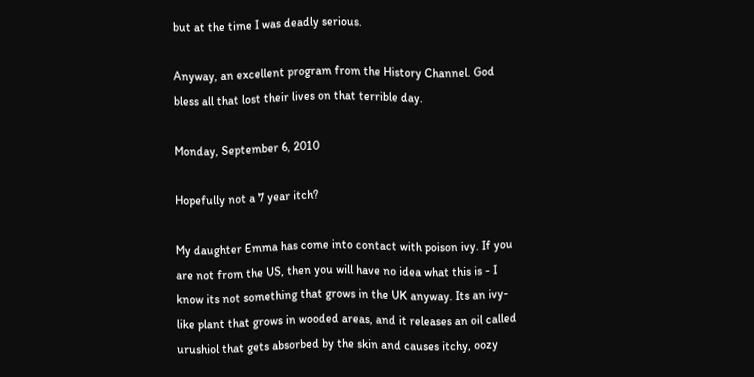but at the time I was deadly serious.

Anyway, an excellent program from the History Channel. God bless all that lost their lives on that terrible day.

Monday, September 6, 2010

Hopefully not a 7 year itch?

My daughter Emma has come into contact with poison ivy. If you are not from the US, then you will have no idea what this is - I know its not something that grows in the UK anyway. Its an ivy-like plant that grows in wooded areas, and it releases an oil called urushiol that gets absorbed by the skin and causes itchy, oozy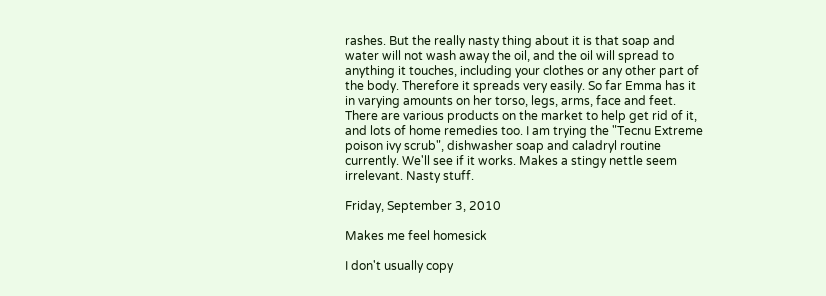rashes. But the really nasty thing about it is that soap and water will not wash away the oil, and the oil will spread to anything it touches, including your clothes or any other part of the body. Therefore it spreads very easily. So far Emma has it in varying amounts on her torso, legs, arms, face and feet. There are various products on the market to help get rid of it, and lots of home remedies too. I am trying the "Tecnu Extreme poison ivy scrub", dishwasher soap and caladryl routine currently. We'll see if it works. Makes a stingy nettle seem irrelevant. Nasty stuff.

Friday, September 3, 2010

Makes me feel homesick

I don't usually copy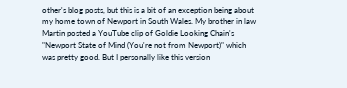other's blog posts, but this is a bit of an exception being about my home town of Newport in South Wales. My brother in law Martin posted a YouTube clip of Goldie Looking Chain's "Newport State of Mind (You're not from Newport)" which was pretty good. But I personally like this version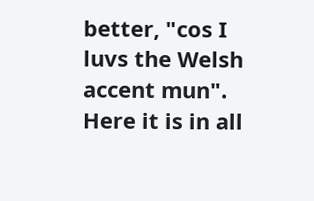better, "cos I luvs the Welsh accent mun". Here it is in all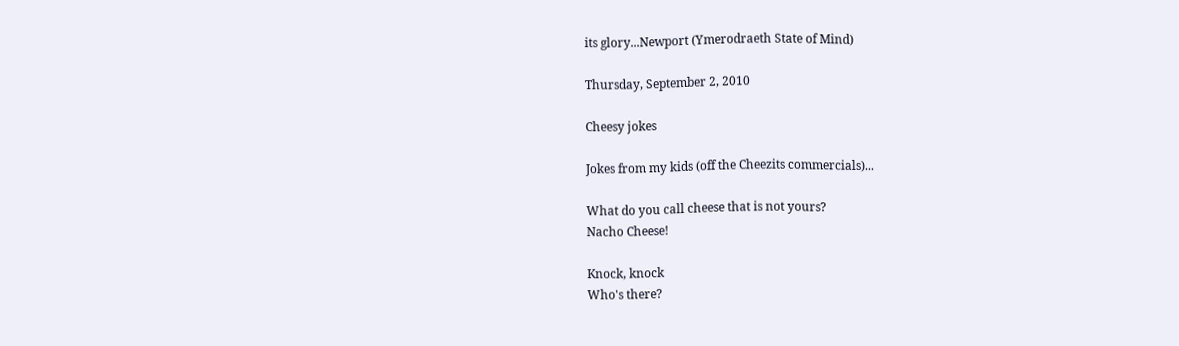its glory...Newport (Ymerodraeth State of Mind)

Thursday, September 2, 2010

Cheesy jokes

Jokes from my kids (off the Cheezits commercials)...

What do you call cheese that is not yours?
Nacho Cheese!

Knock, knock
Who's there?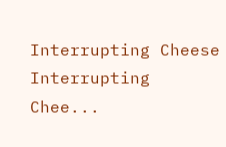Interrupting Cheese
Interrupting Chee...